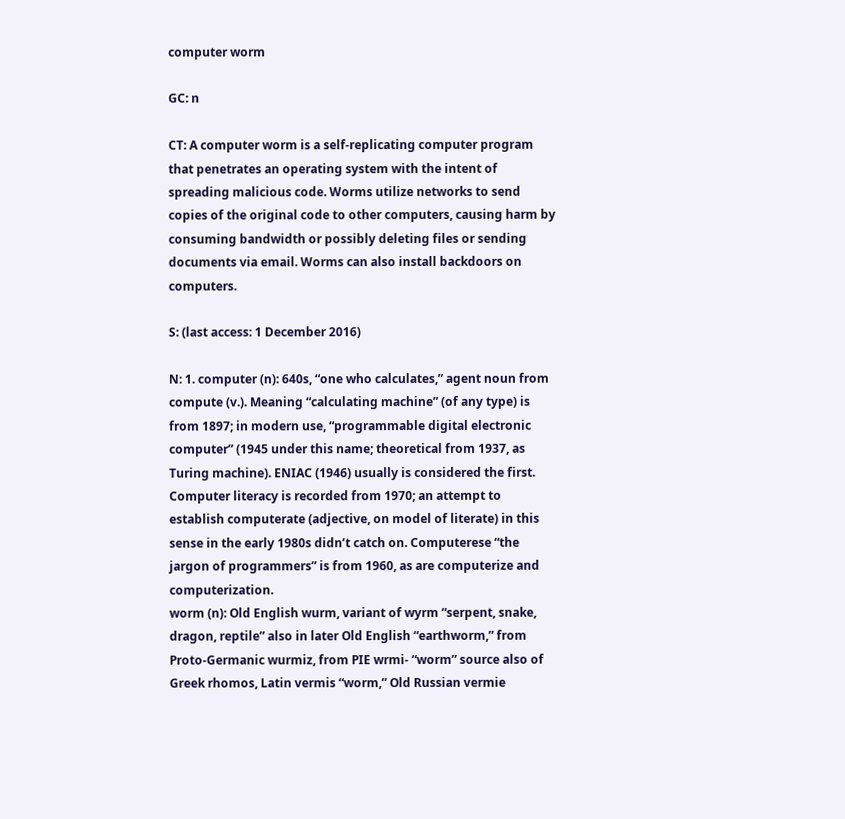computer worm

GC: n

CT: A computer worm is a self-replicating computer program that penetrates an operating system with the intent of spreading malicious code. Worms utilize networks to send copies of the original code to other computers, causing harm by consuming bandwidth or possibly deleting files or sending documents via email. Worms can also install backdoors on computers.

S: (last access: 1 December 2016)

N: 1. computer (n): 640s, “one who calculates,” agent noun from compute (v.). Meaning “calculating machine” (of any type) is from 1897; in modern use, “programmable digital electronic computer” (1945 under this name; theoretical from 1937, as Turing machine). ENIAC (1946) usually is considered the first. Computer literacy is recorded from 1970; an attempt to establish computerate (adjective, on model of literate) in this sense in the early 1980s didn’t catch on. Computerese “the jargon of programmers” is from 1960, as are computerize and computerization.
worm (n): Old English wurm, variant of wyrm “serpent, snake, dragon, reptile” also in later Old English “earthworm,” from Proto-Germanic wurmiz, from PIE wrmi- “worm” source also of Greek rhomos, Latin vermis “worm,” Old Russian vermie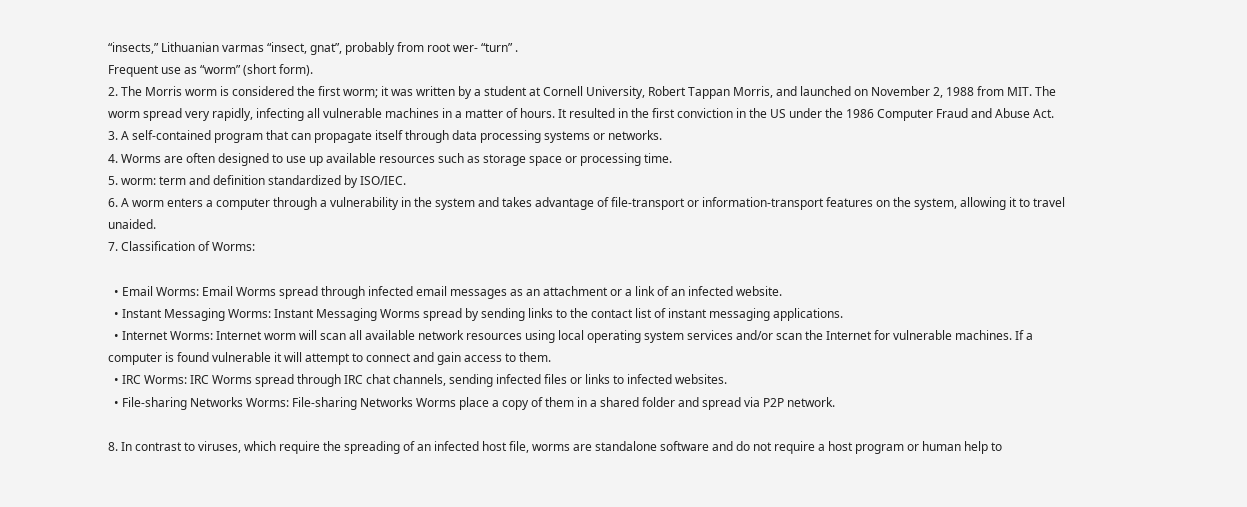“insects,” Lithuanian varmas “insect, gnat”, probably from root wer- “turn” .
Frequent use as “worm” (short form).
2. The Morris worm is considered the first worm; it was written by a student at Cornell University, Robert Tappan Morris, and launched on November 2, 1988 from MIT. The worm spread very rapidly, infecting all vulnerable machines in a matter of hours. It resulted in the first conviction in the US under the 1986 Computer Fraud and Abuse Act.
3. A self-contained program that can propagate itself through data processing systems or networks.
4. Worms are often designed to use up available resources such as storage space or processing time.
5. worm: term and definition standardized by ISO/IEC.
6. A worm enters a computer through a vulnerability in the system and takes advantage of file-transport or information-transport features on the system, allowing it to travel unaided.
7. Classification of Worms:

  • Email Worms: Email Worms spread through infected email messages as an attachment or a link of an infected website.
  • Instant Messaging Worms: Instant Messaging Worms spread by sending links to the contact list of instant messaging applications.
  • Internet Worms: Internet worm will scan all available network resources using local operating system services and/or scan the Internet for vulnerable machines. If a computer is found vulnerable it will attempt to connect and gain access to them.
  • IRC Worms: IRC Worms spread through IRC chat channels, sending infected files or links to infected websites.
  • File-sharing Networks Worms: File-sharing Networks Worms place a copy of them in a shared folder and spread via P2P network.

8. In contrast to viruses, which require the spreading of an infected host file, worms are standalone software and do not require a host program or human help to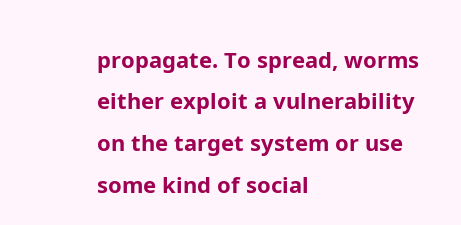propagate. To spread, worms either exploit a vulnerability on the target system or use some kind of social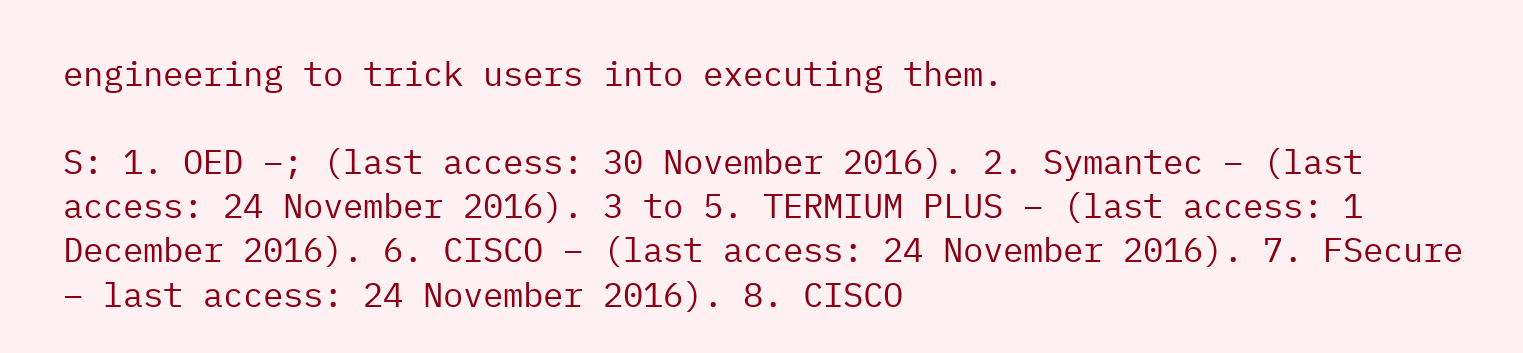engineering to trick users into executing them.

S: 1. OED –; (last access: 30 November 2016). 2. Symantec – (last access: 24 November 2016). 3 to 5. TERMIUM PLUS – (last access: 1 December 2016). 6. CISCO – (last access: 24 November 2016). 7. FSecure – last access: 24 November 2016). 8. CISCO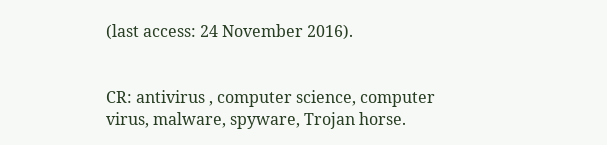(last access: 24 November 2016).


CR: antivirus , computer science, computer virus, malware, spyware, Trojan horse.